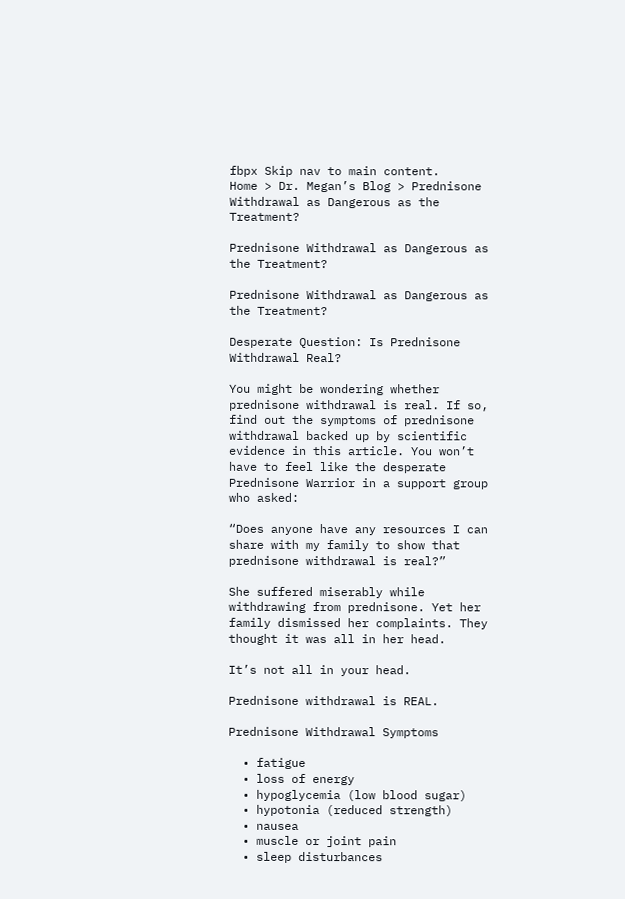fbpx Skip nav to main content.
Home > Dr. Megan’s Blog > Prednisone Withdrawal as Dangerous as the Treatment?

Prednisone Withdrawal as Dangerous as the Treatment?

Prednisone Withdrawal as Dangerous as the Treatment?

Desperate Question: Is Prednisone Withdrawal Real?

You might be wondering whether prednisone withdrawal is real. If so, find out the symptoms of prednisone withdrawal backed up by scientific evidence in this article. You won’t have to feel like the desperate Prednisone Warrior in a support group who asked:

“Does anyone have any resources I can share with my family to show that prednisone withdrawal is real?”

She suffered miserably while withdrawing from prednisone. Yet her family dismissed her complaints. They thought it was all in her head.

It’s not all in your head.

Prednisone withdrawal is REAL.

Prednisone Withdrawal Symptoms

  • fatigue
  • loss of energy
  • hypoglycemia (low blood sugar)
  • hypotonia (reduced strength)
  • nausea
  • muscle or joint pain
  • sleep disturbances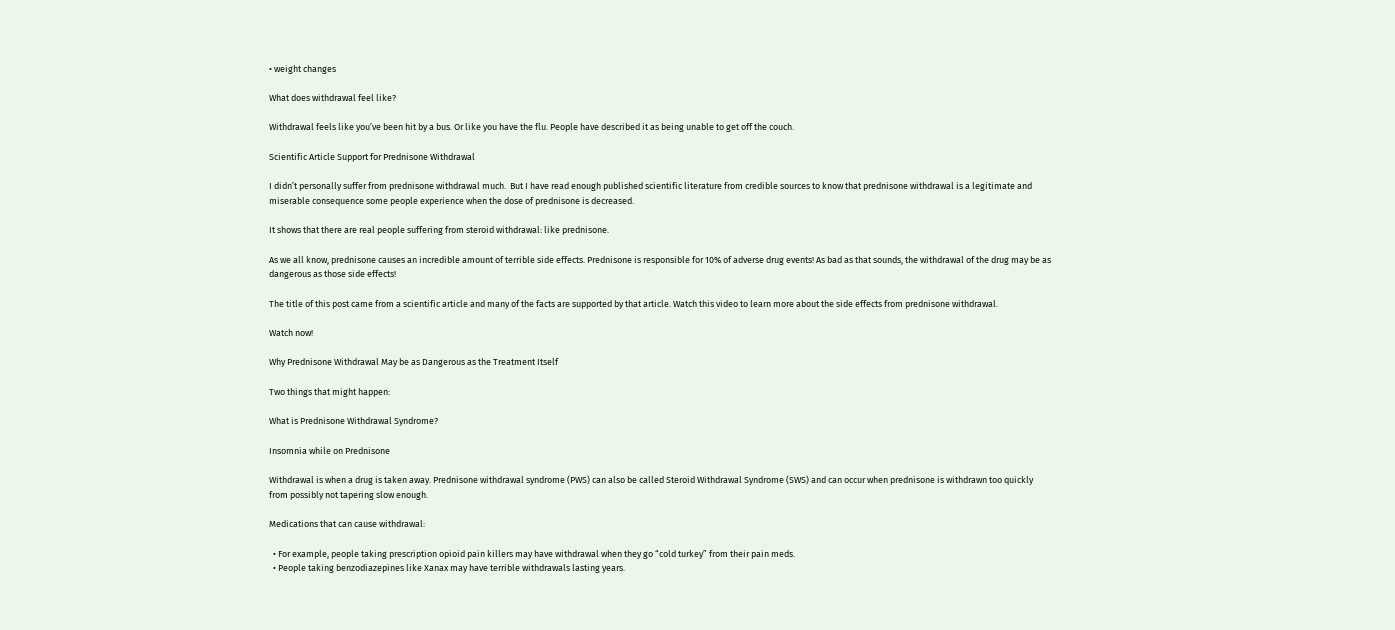• weight changes

What does withdrawal feel like?

Withdrawal feels like you’ve been hit by a bus. Or like you have the flu. People have described it as being unable to get off the couch.

Scientific Article Support for Prednisone Withdrawal

I didn’t personally suffer from prednisone withdrawal much.  But I have read enough published scientific literature from credible sources to know that prednisone withdrawal is a legitimate and miserable consequence some people experience when the dose of prednisone is decreased.

It shows that there are real people suffering from steroid withdrawal: like prednisone.

As we all know, prednisone causes an incredible amount of terrible side effects. Prednisone is responsible for 10% of adverse drug events! As bad as that sounds, the withdrawal of the drug may be as dangerous as those side effects!

The title of this post came from a scientific article and many of the facts are supported by that article. Watch this video to learn more about the side effects from prednisone withdrawal.

Watch now!

Why Prednisone Withdrawal May be as Dangerous as the Treatment Itself

Two things that might happen:

What is Prednisone Withdrawal Syndrome?

Insomnia while on Prednisone

Withdrawal is when a drug is taken away. Prednisone withdrawal syndrome (PWS) can also be called Steroid Withdrawal Syndrome (SWS) and can occur when prednisone is withdrawn too quickly from possibly not tapering slow enough.

Medications that can cause withdrawal:

  • For example, people taking prescription opioid pain killers may have withdrawal when they go “cold turkey” from their pain meds.
  • People taking benzodiazepines like Xanax may have terrible withdrawals lasting years.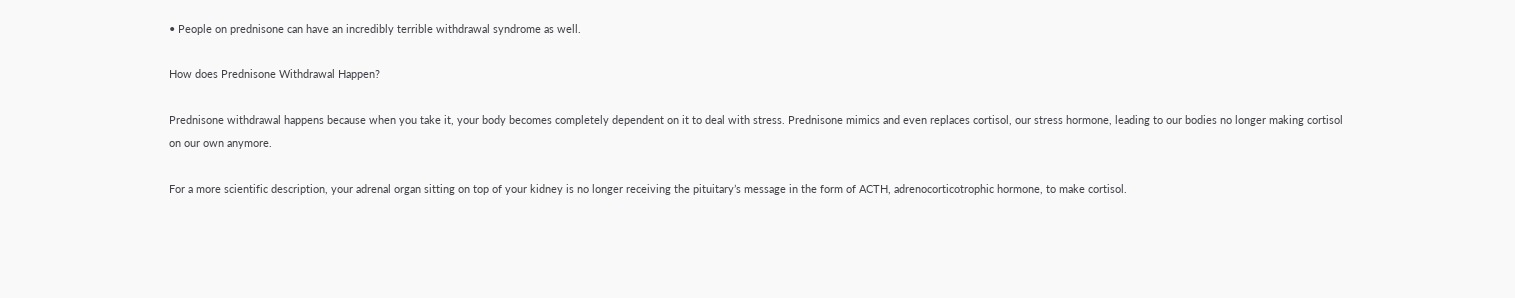• People on prednisone can have an incredibly terrible withdrawal syndrome as well.

How does Prednisone Withdrawal Happen?

Prednisone withdrawal happens because when you take it, your body becomes completely dependent on it to deal with stress. Prednisone mimics and even replaces cortisol, our stress hormone, leading to our bodies no longer making cortisol on our own anymore.

For a more scientific description, your adrenal organ sitting on top of your kidney is no longer receiving the pituitary’s message in the form of ACTH, adrenocorticotrophic hormone, to make cortisol.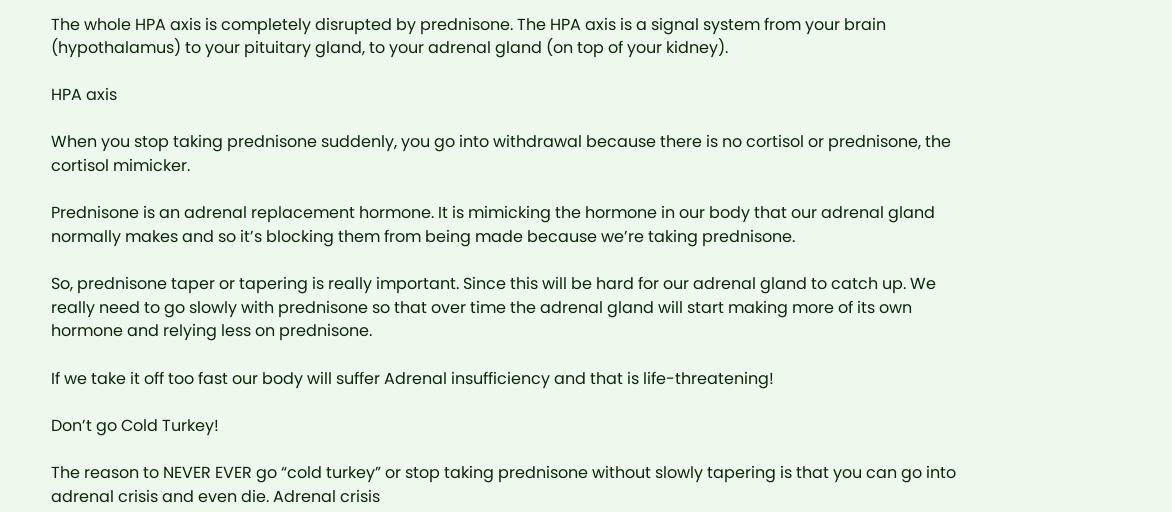The whole HPA axis is completely disrupted by prednisone. The HPA axis is a signal system from your brain (hypothalamus) to your pituitary gland, to your adrenal gland (on top of your kidney).

HPA axis

When you stop taking prednisone suddenly, you go into withdrawal because there is no cortisol or prednisone, the cortisol mimicker.

Prednisone is an adrenal replacement hormone. It is mimicking the hormone in our body that our adrenal gland normally makes and so it’s blocking them from being made because we’re taking prednisone.

So, prednisone taper or tapering is really important. Since this will be hard for our adrenal gland to catch up. We really need to go slowly with prednisone so that over time the adrenal gland will start making more of its own hormone and relying less on prednisone.

If we take it off too fast our body will suffer Adrenal insufficiency and that is life-threatening!

Don’t go Cold Turkey!

The reason to NEVER EVER go “cold turkey” or stop taking prednisone without slowly tapering is that you can go into adrenal crisis and even die. Adrenal crisis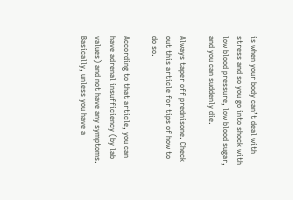is when your body can’t deal with stress and so you go into shock with low blood pressure, low blood sugar, and you can suddenly die.

Always taper off prednisone. Check out this article for tips of how to do so.

According to that article, you can have adrenal insufficiency (by lab values) and not have any symptoms. Basically, unless you have a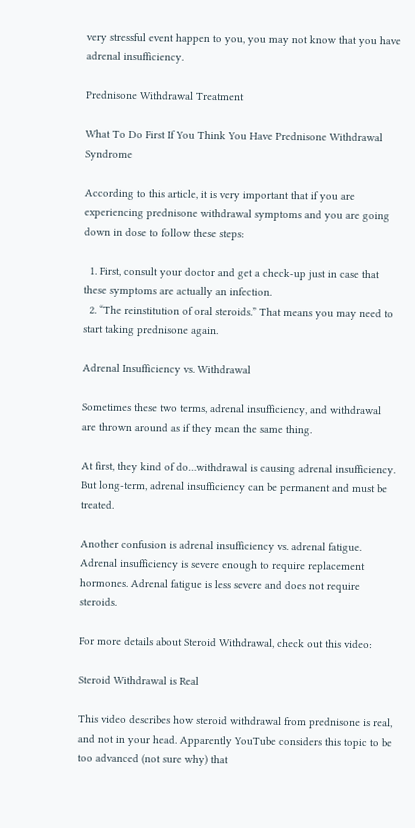very stressful event happen to you, you may not know that you have adrenal insufficiency.

Prednisone Withdrawal Treatment

What To Do First If You Think You Have Prednisone Withdrawal Syndrome

According to this article, it is very important that if you are experiencing prednisone withdrawal symptoms and you are going down in dose to follow these steps:

  1. First, consult your doctor and get a check-up just in case that these symptoms are actually an infection.
  2. “The reinstitution of oral steroids.” That means you may need to start taking prednisone again.

Adrenal Insufficiency vs. Withdrawal

Sometimes these two terms, adrenal insufficiency, and withdrawal are thrown around as if they mean the same thing.

At first, they kind of do…withdrawal is causing adrenal insufficiency. But long-term, adrenal insufficiency can be permanent and must be treated.

Another confusion is adrenal insufficiency vs. adrenal fatigue. Adrenal insufficiency is severe enough to require replacement hormones. Adrenal fatigue is less severe and does not require steroids.

For more details about Steroid Withdrawal, check out this video:

Steroid Withdrawal is Real

This video describes how steroid withdrawal from prednisone is real, and not in your head. Apparently YouTube considers this topic to be too advanced (not sure why) that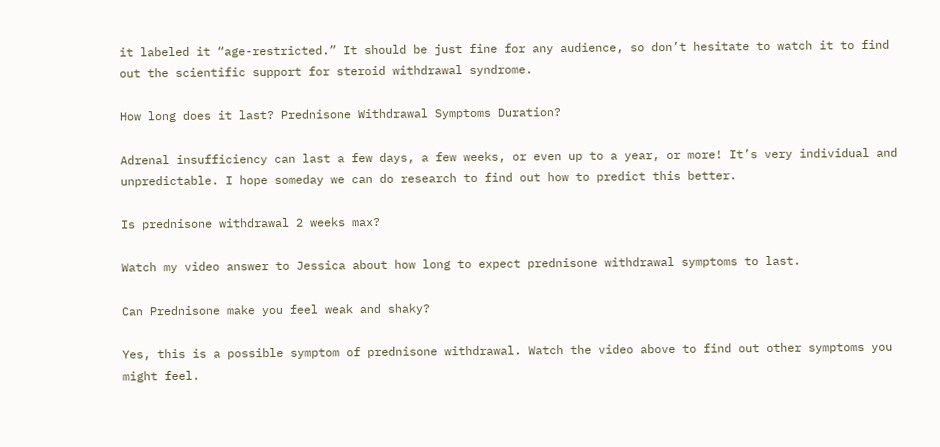it labeled it “age-restricted.” It should be just fine for any audience, so don’t hesitate to watch it to find out the scientific support for steroid withdrawal syndrome.

How long does it last? Prednisone Withdrawal Symptoms Duration?

Adrenal insufficiency can last a few days, a few weeks, or even up to a year, or more! It’s very individual and unpredictable. I hope someday we can do research to find out how to predict this better.

Is prednisone withdrawal 2 weeks max?

Watch my video answer to Jessica about how long to expect prednisone withdrawal symptoms to last.

Can Prednisone make you feel weak and shaky?

Yes, this is a possible symptom of prednisone withdrawal. Watch the video above to find out other symptoms you might feel.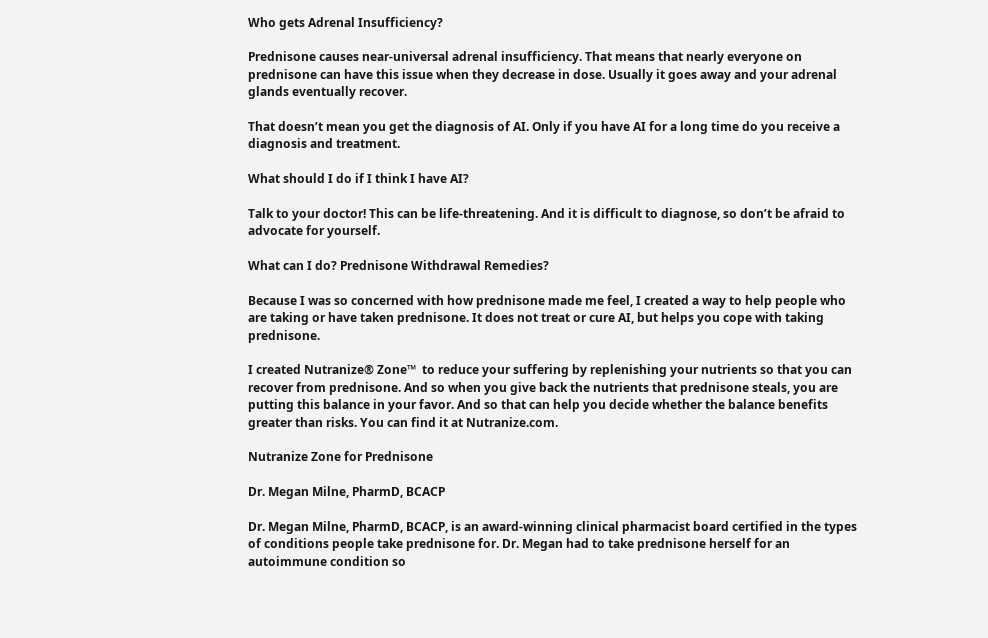Who gets Adrenal Insufficiency?

Prednisone causes near-universal adrenal insufficiency. That means that nearly everyone on prednisone can have this issue when they decrease in dose. Usually it goes away and your adrenal glands eventually recover.

That doesn’t mean you get the diagnosis of AI. Only if you have AI for a long time do you receive a diagnosis and treatment.

What should I do if I think I have AI?

Talk to your doctor! This can be life-threatening. And it is difficult to diagnose, so don’t be afraid to advocate for yourself.

What can I do? Prednisone Withdrawal Remedies?

Because I was so concerned with how prednisone made me feel, I created a way to help people who are taking or have taken prednisone. It does not treat or cure AI, but helps you cope with taking prednisone.

I created Nutranize® Zone™  to reduce your suffering by replenishing your nutrients so that you can recover from prednisone. And so when you give back the nutrients that prednisone steals, you are putting this balance in your favor. And so that can help you decide whether the balance benefits greater than risks. You can find it at Nutranize.com.

Nutranize Zone for Prednisone

Dr. Megan Milne, PharmD, BCACP

Dr. Megan Milne, PharmD, BCACP, is an award-winning clinical pharmacist board certified in the types of conditions people take prednisone for. Dr. Megan had to take prednisone herself for an autoimmune condition so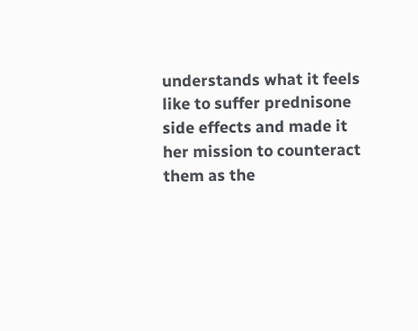understands what it feels like to suffer prednisone side effects and made it her mission to counteract them as the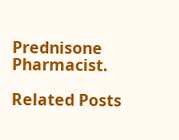Prednisone Pharmacist.

Related Posts